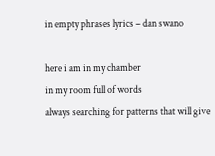in empty phrases lyrics – dan swano

here i am in my chamber
in my room full of words
always searching for patterns that will give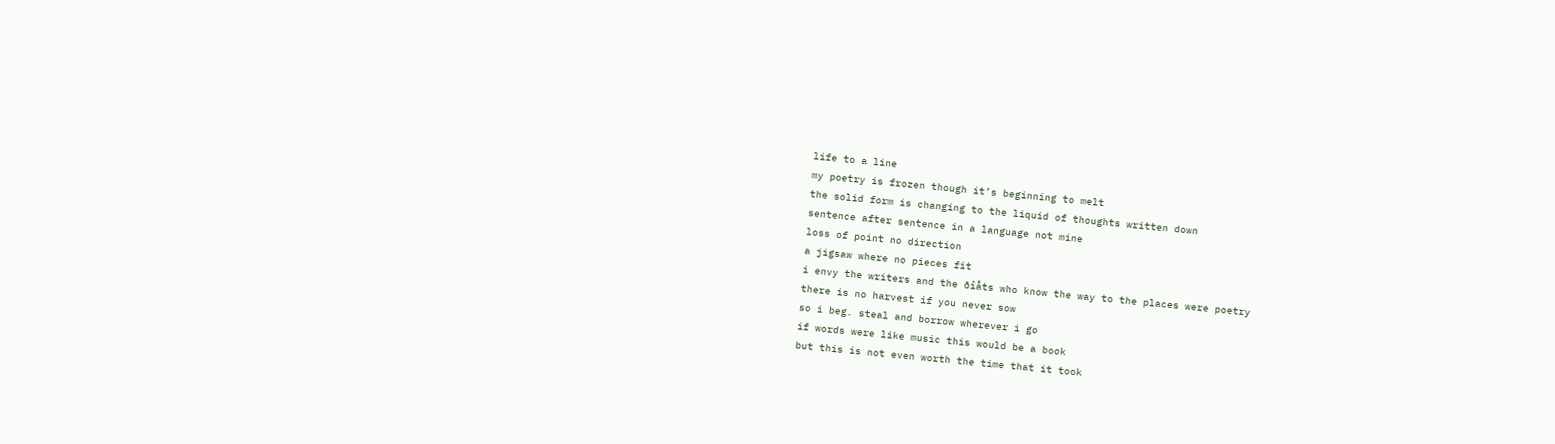life to a line
my poetry is frozen though it’s beginning to melt
the solid form is changing to the liquid of thoughts written down
sentence after sentence in a language not mine
loss of point no direction
a jigsaw where no pieces fit
i envy the writers and the ðîåts who know the way to the places were poetry
there is no harvest if you never sow
so i beg. steal and borrow wherever i go
if words were like music this would be a book
but this is not even worth the time that it took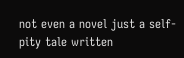not even a novel just a self-pity tale written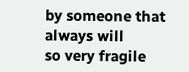by someone that always will
so very fragile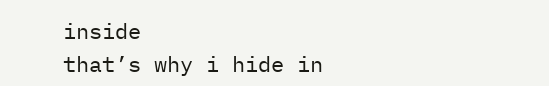inside
that’s why i hide in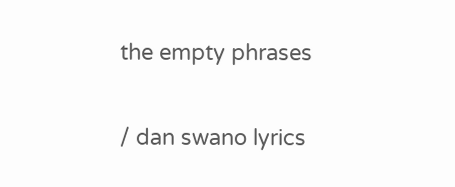the empty phrases

/ dan swano lyrics